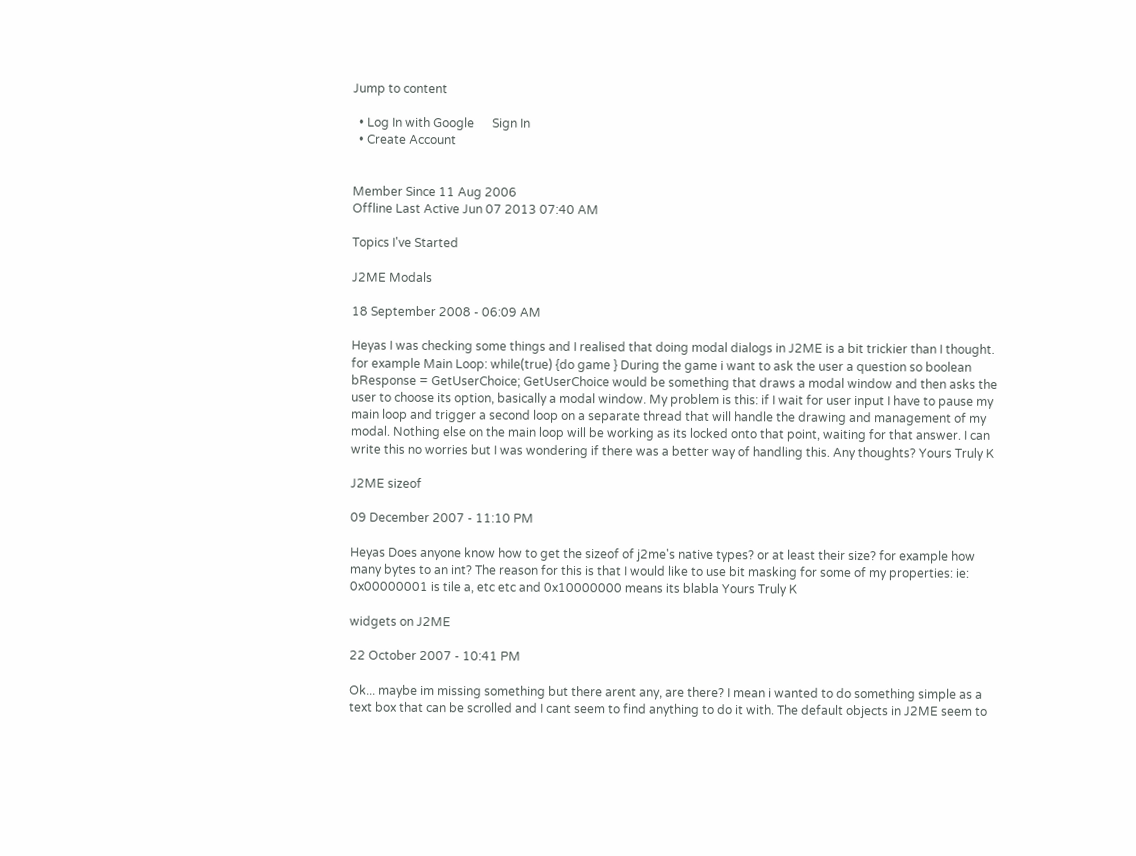Jump to content

  • Log In with Google      Sign In
  • Create Account


Member Since 11 Aug 2006
Offline Last Active Jun 07 2013 07:40 AM

Topics I've Started

J2ME Modals

18 September 2008 - 06:09 AM

Heyas I was checking some things and I realised that doing modal dialogs in J2ME is a bit trickier than I thought. for example Main Loop: while(true) {do game } During the game i want to ask the user a question so boolean bResponse = GetUserChoice; GetUserChoice would be something that draws a modal window and then asks the user to choose its option, basically a modal window. My problem is this: if I wait for user input I have to pause my main loop and trigger a second loop on a separate thread that will handle the drawing and management of my modal. Nothing else on the main loop will be working as its locked onto that point, waiting for that answer. I can write this no worries but I was wondering if there was a better way of handling this. Any thoughts? Yours Truly K

J2ME sizeof

09 December 2007 - 11:10 PM

Heyas Does anyone know how to get the sizeof of j2me's native types? or at least their size? for example how many bytes to an int? The reason for this is that I would like to use bit masking for some of my properties: ie: 0x00000001 is tile a, etc etc and 0x10000000 means its blabla Yours Truly K

widgets on J2ME

22 October 2007 - 10:41 PM

Ok... maybe im missing something but there arent any, are there? I mean i wanted to do something simple as a text box that can be scrolled and I cant seem to find anything to do it with. The default objects in J2ME seem to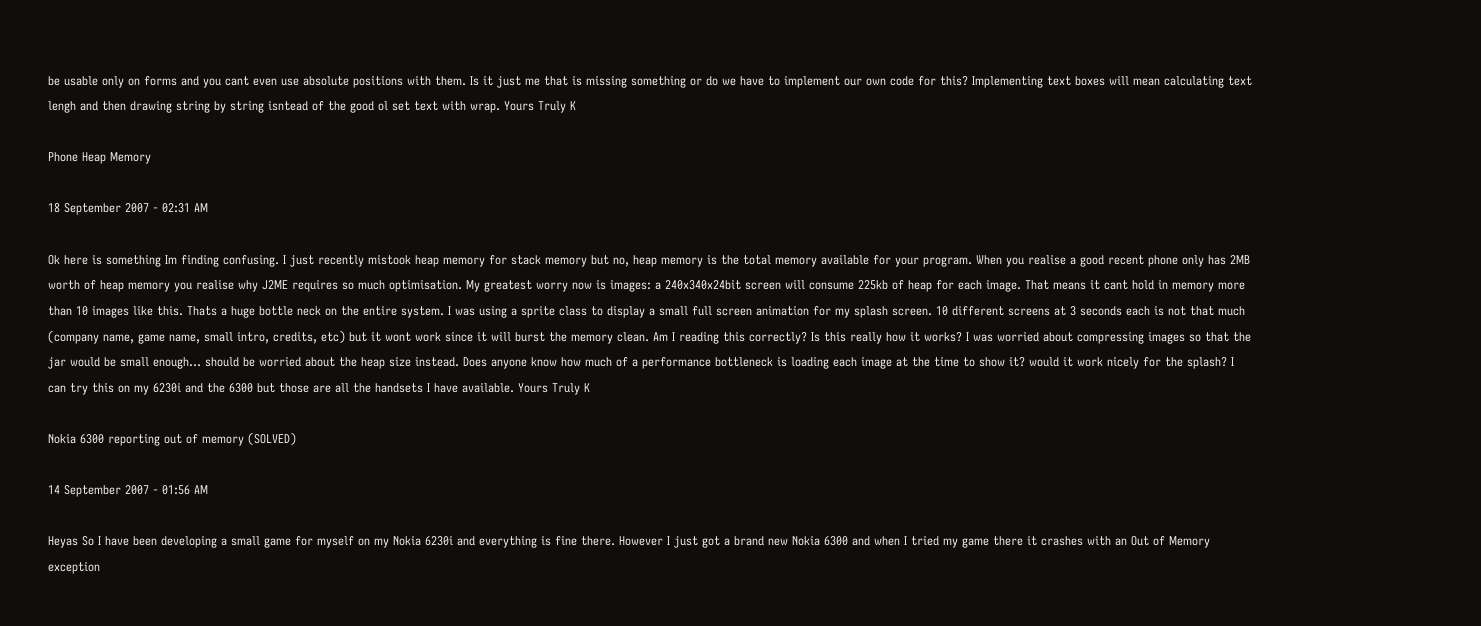be usable only on forms and you cant even use absolute positions with them. Is it just me that is missing something or do we have to implement our own code for this? Implementing text boxes will mean calculating text lengh and then drawing string by string isntead of the good ol set text with wrap. Yours Truly K

Phone Heap Memory

18 September 2007 - 02:31 AM

Ok here is something Im finding confusing. I just recently mistook heap memory for stack memory but no, heap memory is the total memory available for your program. When you realise a good recent phone only has 2MB worth of heap memory you realise why J2ME requires so much optimisation. My greatest worry now is images: a 240x340x24bit screen will consume 225kb of heap for each image. That means it cant hold in memory more than 10 images like this. Thats a huge bottle neck on the entire system. I was using a sprite class to display a small full screen animation for my splash screen. 10 different screens at 3 seconds each is not that much (company name, game name, small intro, credits, etc) but it wont work since it will burst the memory clean. Am I reading this correctly? Is this really how it works? I was worried about compressing images so that the jar would be small enough... should be worried about the heap size instead. Does anyone know how much of a performance bottleneck is loading each image at the time to show it? would it work nicely for the splash? I can try this on my 6230i and the 6300 but those are all the handsets I have available. Yours Truly K

Nokia 6300 reporting out of memory (SOLVED)

14 September 2007 - 01:56 AM

Heyas So I have been developing a small game for myself on my Nokia 6230i and everything is fine there. However I just got a brand new Nokia 6300 and when I tried my game there it crashes with an Out of Memory exception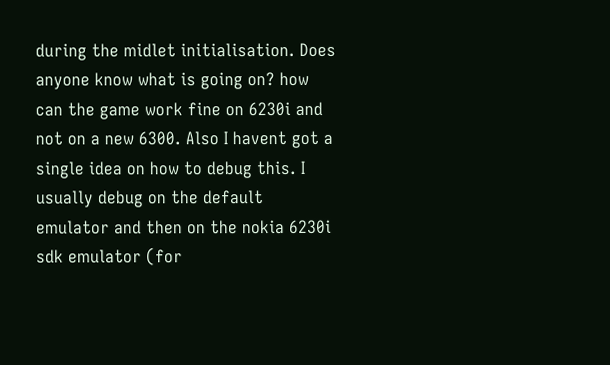during the midlet initialisation. Does anyone know what is going on? how can the game work fine on 6230i and not on a new 6300. Also I havent got a single idea on how to debug this. I usually debug on the default emulator and then on the nokia 6230i sdk emulator (for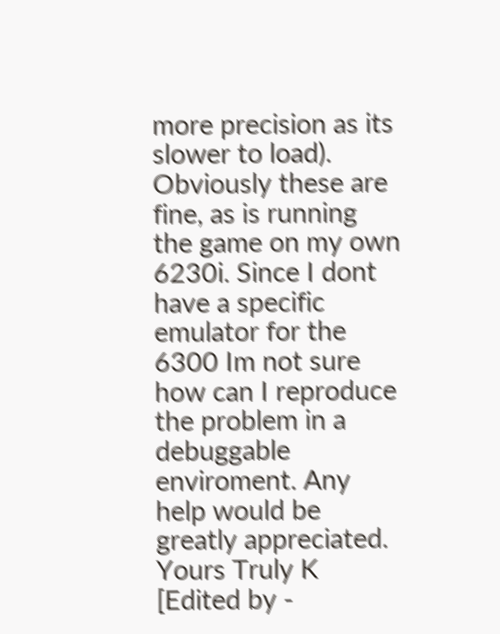more precision as its slower to load). Obviously these are fine, as is running the game on my own 6230i. Since I dont have a specific emulator for the 6300 Im not sure how can I reproduce the problem in a debuggable enviroment. Any help would be greatly appreciated. Yours Truly K [Edited by -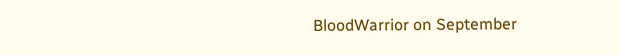BloodWarrior on September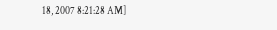18, 2007 8:21:28 AM]